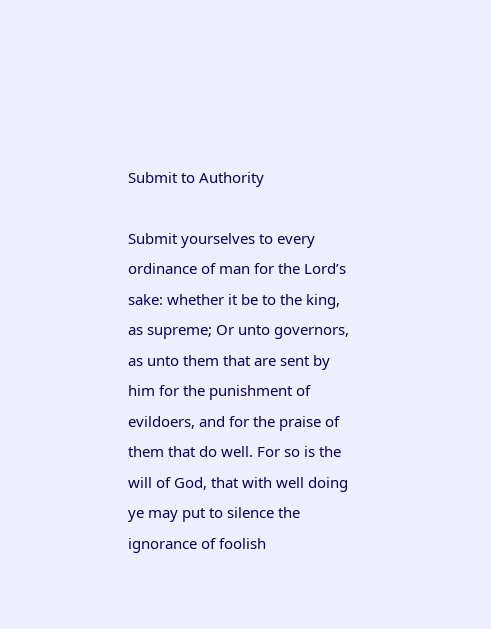Submit to Authority

Submit yourselves to every ordinance of man for the Lord’s sake: whether it be to the king, as supreme; Or unto governors, as unto them that are sent by him for the punishment of evildoers, and for the praise of them that do well. For so is the will of God, that with well doing ye may put to silence the ignorance of foolish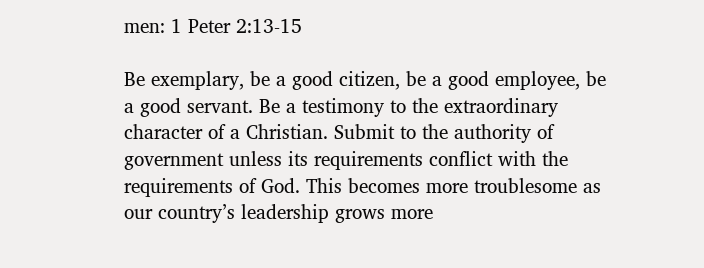men: 1 Peter 2:13-15

Be exemplary, be a good citizen, be a good employee, be a good servant. Be a testimony to the extraordinary character of a Christian. Submit to the authority of government unless its requirements conflict with the requirements of God. This becomes more troublesome as our country’s leadership grows more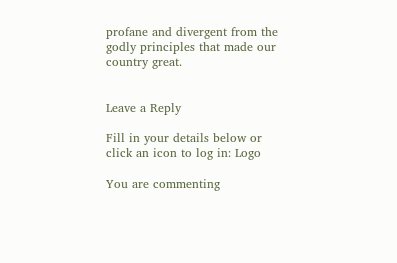profane and divergent from the godly principles that made our country great.


Leave a Reply

Fill in your details below or click an icon to log in: Logo

You are commenting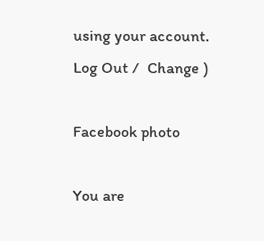using your account. Log Out /  Change )

Facebook photo

You are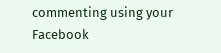commenting using your Facebook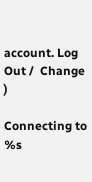account. Log Out /  Change )

Connecting to %s